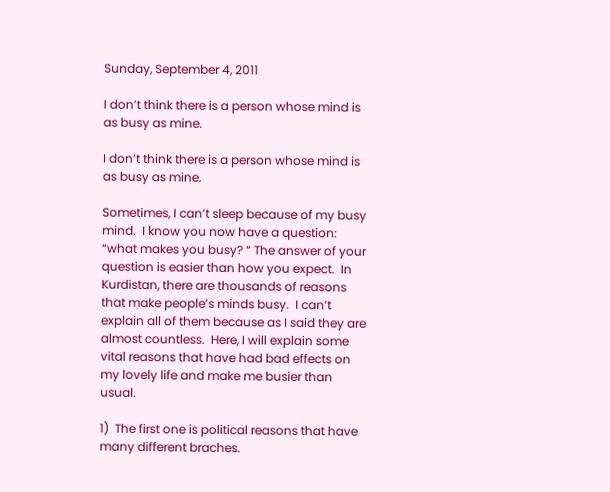Sunday, September 4, 2011

I don’t think there is a person whose mind is as busy as mine.

I don’t think there is a person whose mind is as busy as mine.

Sometimes, I can’t sleep because of my busy mind.  I know you now have a question: “what makes you busy? “ The answer of your question is easier than how you expect.  In Kurdistan, there are thousands of reasons that make people’s minds busy.  I can’t explain all of them because as I said they are almost countless.  Here, I will explain some vital reasons that have had bad effects on my lovely life and make me busier than usual.

1)  The first one is political reasons that have many different braches.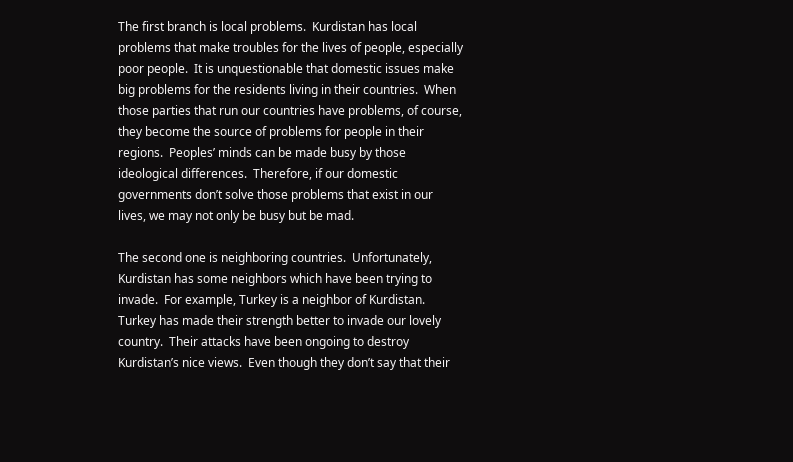The first branch is local problems.  Kurdistan has local problems that make troubles for the lives of people, especially poor people.  It is unquestionable that domestic issues make big problems for the residents living in their countries.  When those parties that run our countries have problems, of course, they become the source of problems for people in their regions.  Peoples’ minds can be made busy by those ideological differences.  Therefore, if our domestic governments don’t solve those problems that exist in our lives, we may not only be busy but be mad.

The second one is neighboring countries.  Unfortunately, Kurdistan has some neighbors which have been trying to invade.  For example, Turkey is a neighbor of Kurdistan.  Turkey has made their strength better to invade our lovely country.  Their attacks have been ongoing to destroy Kurdistan’s nice views.  Even though they don’t say that their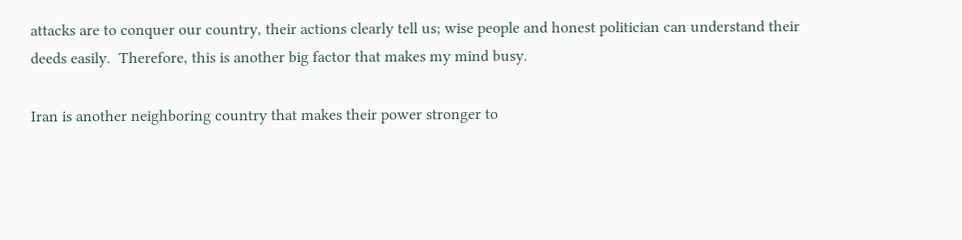attacks are to conquer our country, their actions clearly tell us; wise people and honest politician can understand their deeds easily.  Therefore, this is another big factor that makes my mind busy.

Iran is another neighboring country that makes their power stronger to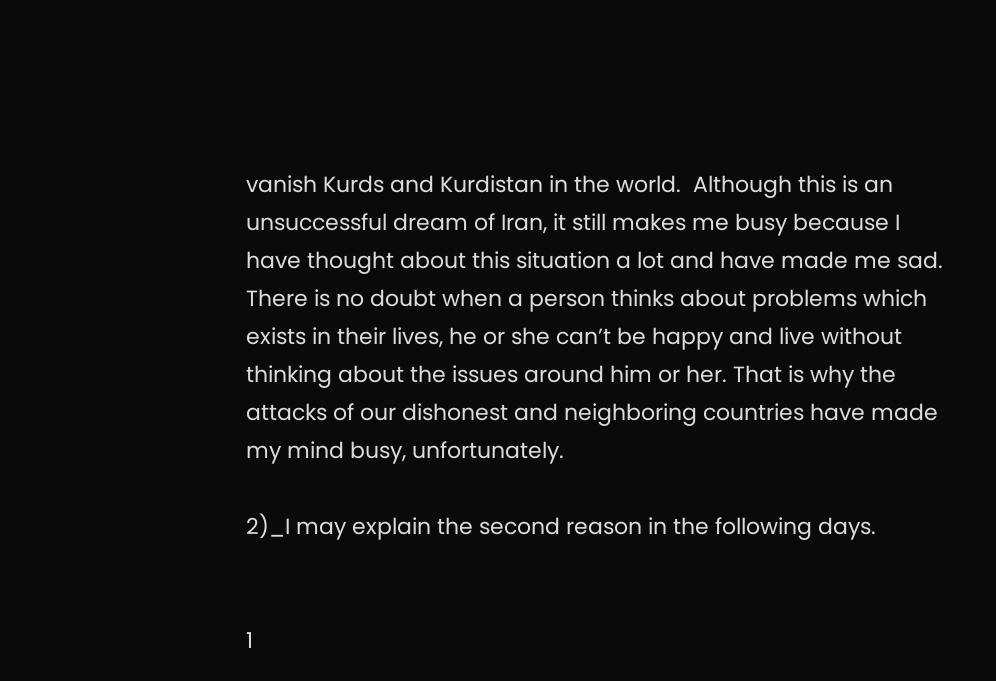vanish Kurds and Kurdistan in the world.  Although this is an unsuccessful dream of Iran, it still makes me busy because I have thought about this situation a lot and have made me sad.  There is no doubt when a person thinks about problems which exists in their lives, he or she can’t be happy and live without thinking about the issues around him or her. That is why the attacks of our dishonest and neighboring countries have made my mind busy, unfortunately.

2)_I may explain the second reason in the following days.


1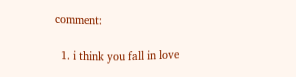comment:

  1. i think you fall in love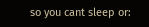so you cant sleep or: